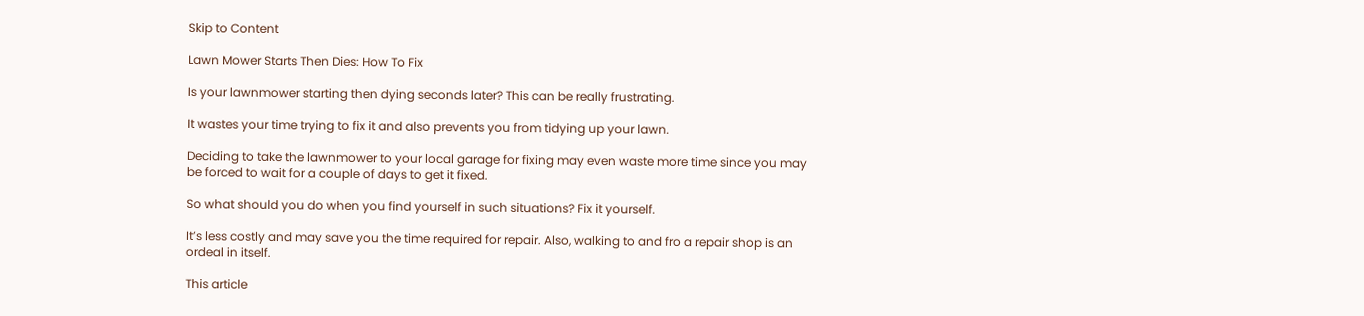Skip to Content

Lawn Mower Starts Then Dies: How To Fix

Is your lawnmower starting then dying seconds later? This can be really frustrating.

It wastes your time trying to fix it and also prevents you from tidying up your lawn.

Deciding to take the lawnmower to your local garage for fixing may even waste more time since you may be forced to wait for a couple of days to get it fixed.

So what should you do when you find yourself in such situations? Fix it yourself.

It’s less costly and may save you the time required for repair. Also, walking to and fro a repair shop is an ordeal in itself.

This article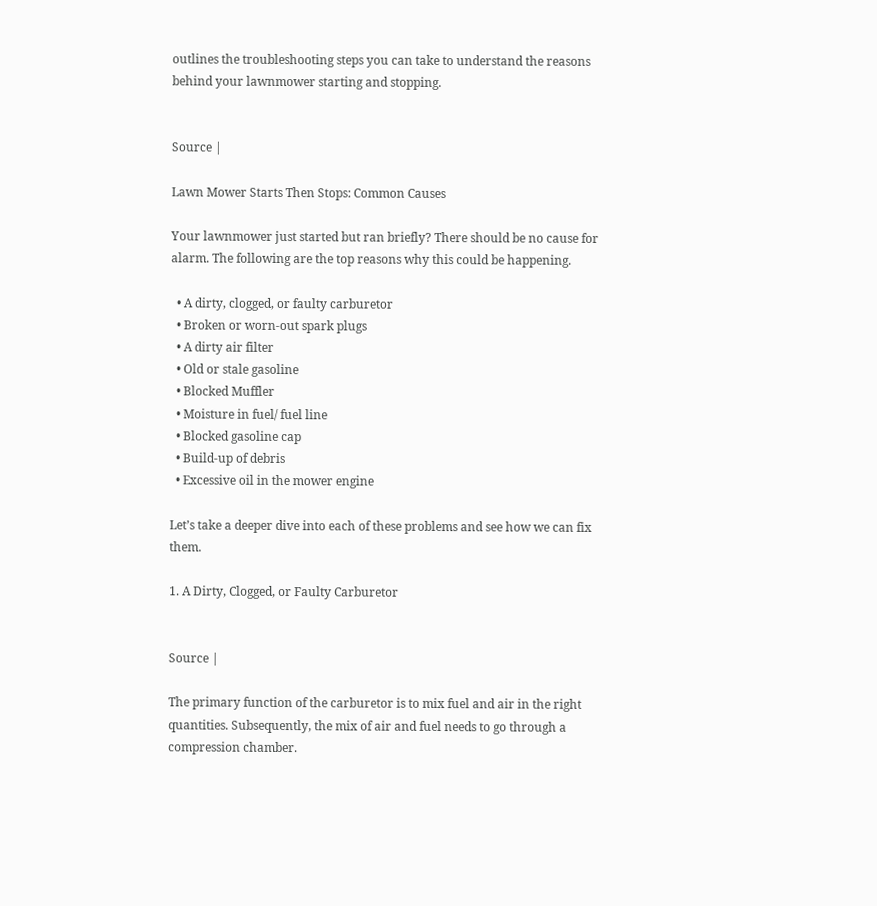outlines the troubleshooting steps you can take to understand the reasons behind your lawnmower starting and stopping.


Source |

Lawn Mower Starts Then Stops: Common Causes

Your lawnmower just started but ran briefly? There should be no cause for alarm. The following are the top reasons why this could be happening.

  • A dirty, clogged, or faulty carburetor
  • Broken or worn-out spark plugs
  • A dirty air filter
  • Old or stale gasoline
  • Blocked Muffler
  • Moisture in fuel/ fuel line
  • Blocked gasoline cap
  • Build-up of debris
  • Excessive oil in the mower engine

Let’s take a deeper dive into each of these problems and see how we can fix them.

1. A Dirty, Clogged, or Faulty Carburetor


Source |

The primary function of the carburetor is to mix fuel and air in the right quantities. Subsequently, the mix of air and fuel needs to go through a compression chamber.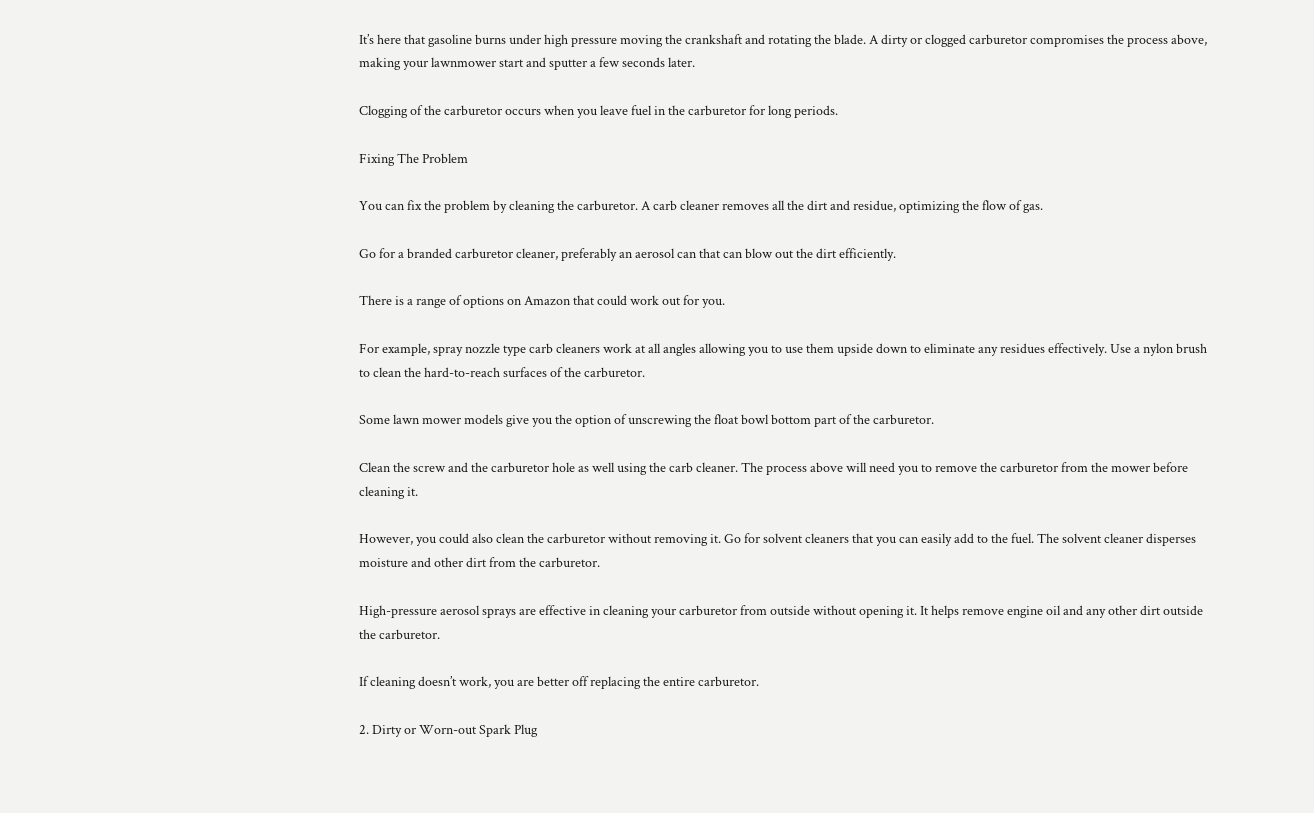It’s here that gasoline burns under high pressure moving the crankshaft and rotating the blade. A dirty or clogged carburetor compromises the process above, making your lawnmower start and sputter a few seconds later.

Clogging of the carburetor occurs when you leave fuel in the carburetor for long periods.

Fixing The Problem

You can fix the problem by cleaning the carburetor. A carb cleaner removes all the dirt and residue, optimizing the flow of gas.

Go for a branded carburetor cleaner, preferably an aerosol can that can blow out the dirt efficiently.

There is a range of options on Amazon that could work out for you.

For example, spray nozzle type carb cleaners work at all angles allowing you to use them upside down to eliminate any residues effectively. Use a nylon brush to clean the hard-to-reach surfaces of the carburetor.

Some lawn mower models give you the option of unscrewing the float bowl bottom part of the carburetor.

Clean the screw and the carburetor hole as well using the carb cleaner. The process above will need you to remove the carburetor from the mower before cleaning it.

However, you could also clean the carburetor without removing it. Go for solvent cleaners that you can easily add to the fuel. The solvent cleaner disperses moisture and other dirt from the carburetor.

High-pressure aerosol sprays are effective in cleaning your carburetor from outside without opening it. It helps remove engine oil and any other dirt outside the carburetor.

If cleaning doesn’t work, you are better off replacing the entire carburetor.

2. Dirty or Worn-out Spark Plug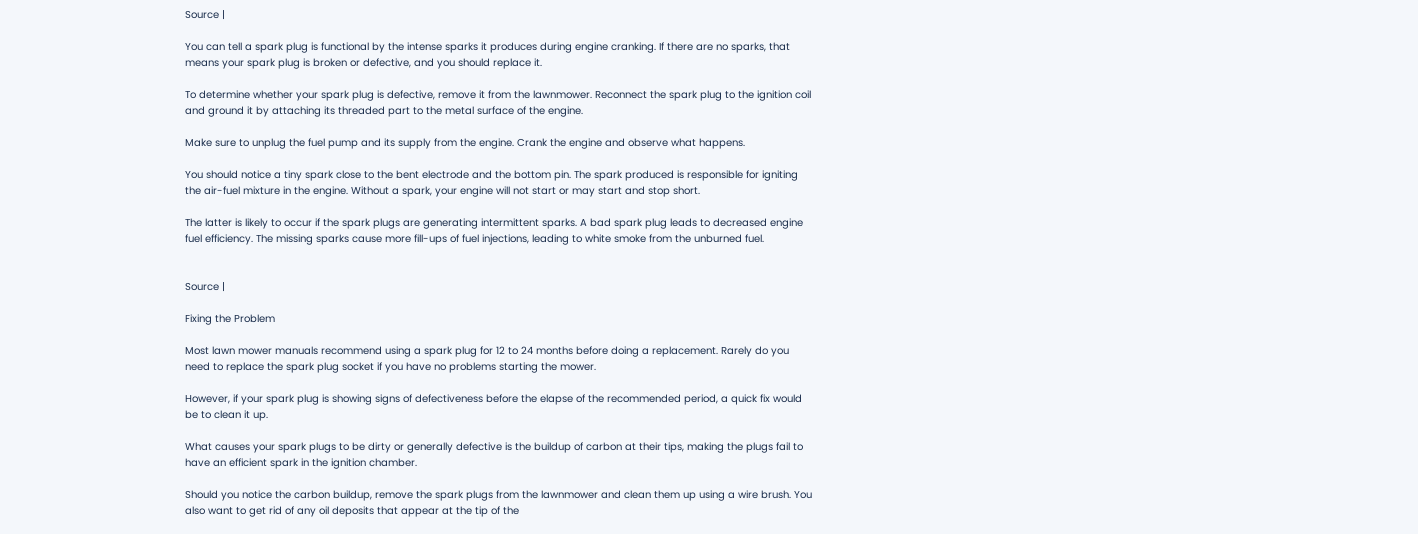Source |

You can tell a spark plug is functional by the intense sparks it produces during engine cranking. If there are no sparks, that means your spark plug is broken or defective, and you should replace it.

To determine whether your spark plug is defective, remove it from the lawnmower. Reconnect the spark plug to the ignition coil and ground it by attaching its threaded part to the metal surface of the engine.

Make sure to unplug the fuel pump and its supply from the engine. Crank the engine and observe what happens.

You should notice a tiny spark close to the bent electrode and the bottom pin. The spark produced is responsible for igniting the air-fuel mixture in the engine. Without a spark, your engine will not start or may start and stop short.

The latter is likely to occur if the spark plugs are generating intermittent sparks. A bad spark plug leads to decreased engine fuel efficiency. The missing sparks cause more fill-ups of fuel injections, leading to white smoke from the unburned fuel.


Source |

Fixing the Problem

Most lawn mower manuals recommend using a spark plug for 12 to 24 months before doing a replacement. Rarely do you need to replace the spark plug socket if you have no problems starting the mower.

However, if your spark plug is showing signs of defectiveness before the elapse of the recommended period, a quick fix would be to clean it up.

What causes your spark plugs to be dirty or generally defective is the buildup of carbon at their tips, making the plugs fail to have an efficient spark in the ignition chamber.

Should you notice the carbon buildup, remove the spark plugs from the lawnmower and clean them up using a wire brush. You also want to get rid of any oil deposits that appear at the tip of the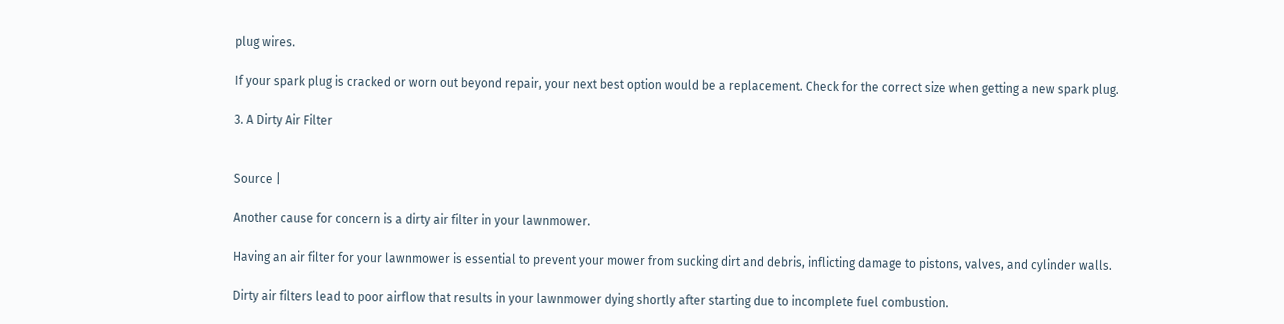plug wires.

If your spark plug is cracked or worn out beyond repair, your next best option would be a replacement. Check for the correct size when getting a new spark plug.

3. A Dirty Air Filter


Source |

Another cause for concern is a dirty air filter in your lawnmower.

Having an air filter for your lawnmower is essential to prevent your mower from sucking dirt and debris, inflicting damage to pistons, valves, and cylinder walls.

Dirty air filters lead to poor airflow that results in your lawnmower dying shortly after starting due to incomplete fuel combustion.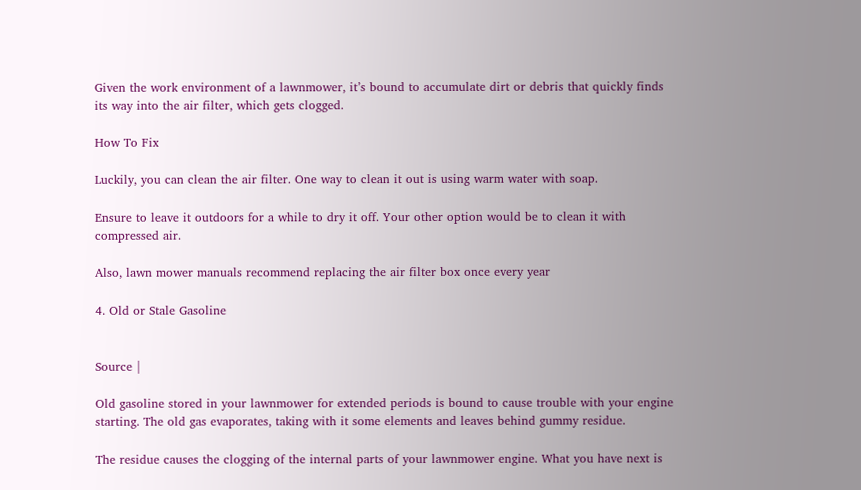Given the work environment of a lawnmower, it’s bound to accumulate dirt or debris that quickly finds its way into the air filter, which gets clogged.

How To Fix

Luckily, you can clean the air filter. One way to clean it out is using warm water with soap.

Ensure to leave it outdoors for a while to dry it off. Your other option would be to clean it with compressed air.

Also, lawn mower manuals recommend replacing the air filter box once every year

4. Old or Stale Gasoline


Source |

Old gasoline stored in your lawnmower for extended periods is bound to cause trouble with your engine starting. The old gas evaporates, taking with it some elements and leaves behind gummy residue.

The residue causes the clogging of the internal parts of your lawnmower engine. What you have next is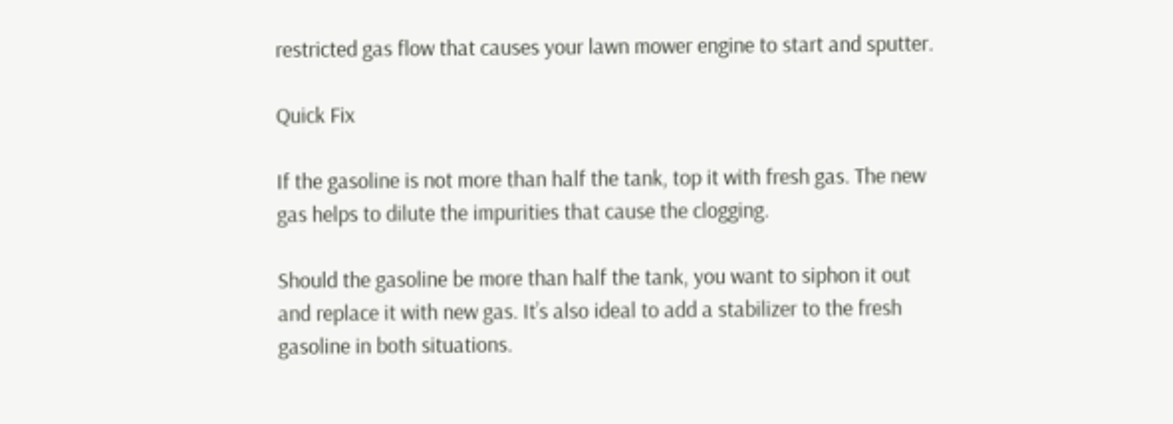restricted gas flow that causes your lawn mower engine to start and sputter.

Quick Fix

If the gasoline is not more than half the tank, top it with fresh gas. The new gas helps to dilute the impurities that cause the clogging.

Should the gasoline be more than half the tank, you want to siphon it out and replace it with new gas. It’s also ideal to add a stabilizer to the fresh gasoline in both situations.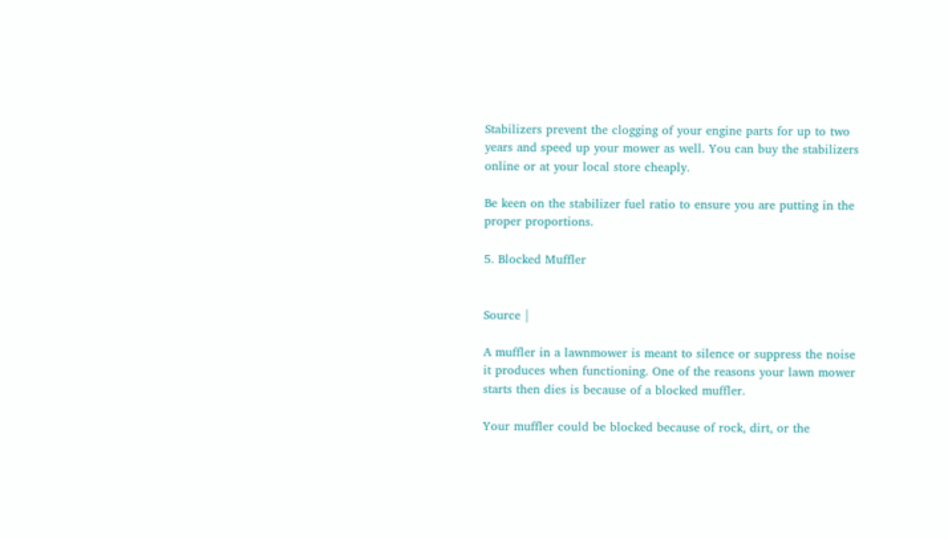Stabilizers prevent the clogging of your engine parts for up to two years and speed up your mower as well. You can buy the stabilizers online or at your local store cheaply.

Be keen on the stabilizer fuel ratio to ensure you are putting in the proper proportions.

5. Blocked Muffler


Source |

A muffler in a lawnmower is meant to silence or suppress the noise it produces when functioning. One of the reasons your lawn mower starts then dies is because of a blocked muffler.

Your muffler could be blocked because of rock, dirt, or the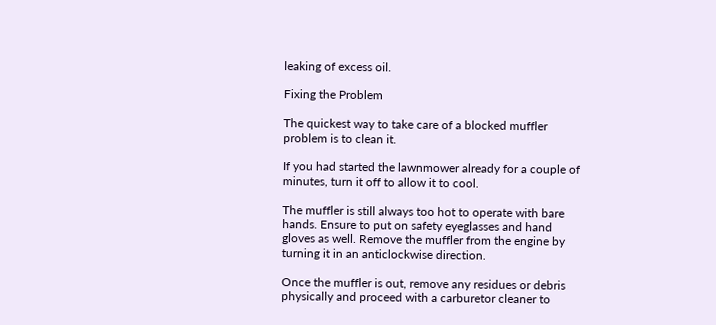leaking of excess oil.

Fixing the Problem

The quickest way to take care of a blocked muffler problem is to clean it.

If you had started the lawnmower already for a couple of minutes, turn it off to allow it to cool.

The muffler is still always too hot to operate with bare hands. Ensure to put on safety eyeglasses and hand gloves as well. Remove the muffler from the engine by turning it in an anticlockwise direction.

Once the muffler is out, remove any residues or debris physically and proceed with a carburetor cleaner to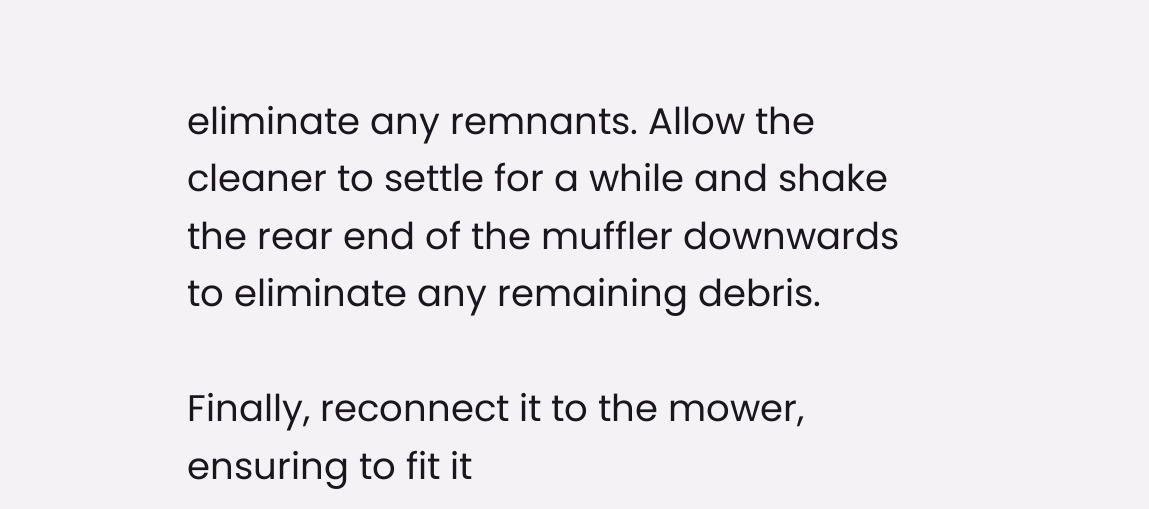eliminate any remnants. Allow the cleaner to settle for a while and shake the rear end of the muffler downwards to eliminate any remaining debris.

Finally, reconnect it to the mower, ensuring to fit it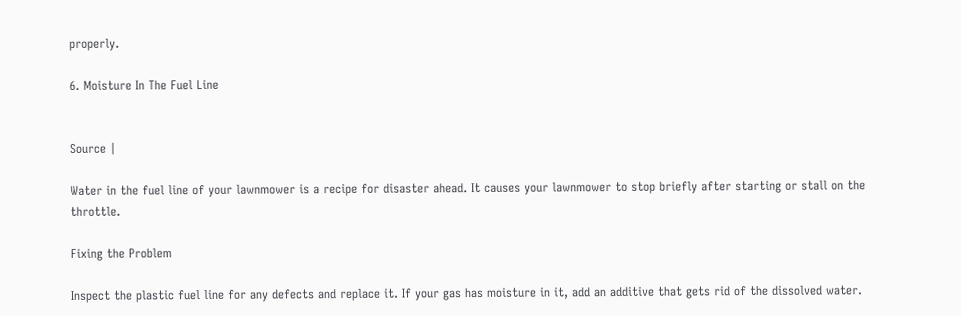properly.

6. Moisture In The Fuel Line


Source |

Water in the fuel line of your lawnmower is a recipe for disaster ahead. It causes your lawnmower to stop briefly after starting or stall on the throttle.

Fixing the Problem

Inspect the plastic fuel line for any defects and replace it. If your gas has moisture in it, add an additive that gets rid of the dissolved water.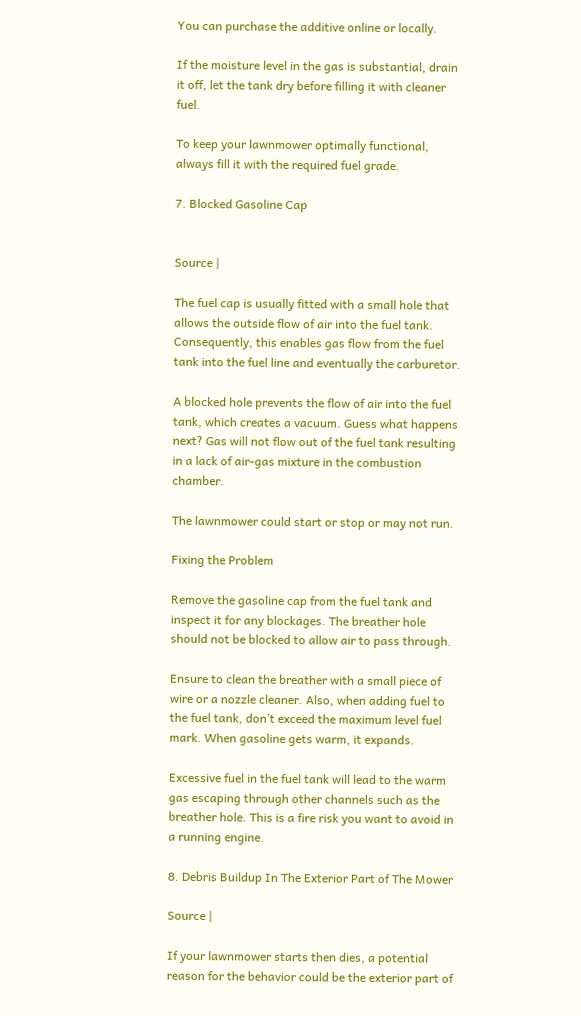You can purchase the additive online or locally.

If the moisture level in the gas is substantial, drain it off, let the tank dry before filling it with cleaner fuel.

To keep your lawnmower optimally functional, always fill it with the required fuel grade.

7. Blocked Gasoline Cap


Source |

The fuel cap is usually fitted with a small hole that allows the outside flow of air into the fuel tank. Consequently, this enables gas flow from the fuel tank into the fuel line and eventually the carburetor.

A blocked hole prevents the flow of air into the fuel tank, which creates a vacuum. Guess what happens next? Gas will not flow out of the fuel tank resulting in a lack of air-gas mixture in the combustion chamber.

The lawnmower could start or stop or may not run.

Fixing the Problem

Remove the gasoline cap from the fuel tank and inspect it for any blockages. The breather hole should not be blocked to allow air to pass through.

Ensure to clean the breather with a small piece of wire or a nozzle cleaner. Also, when adding fuel to the fuel tank, don’t exceed the maximum level fuel mark. When gasoline gets warm, it expands.

Excessive fuel in the fuel tank will lead to the warm gas escaping through other channels such as the breather hole. This is a fire risk you want to avoid in a running engine.

8. Debris Buildup In The Exterior Part of The Mower

Source |

If your lawnmower starts then dies, a potential reason for the behavior could be the exterior part of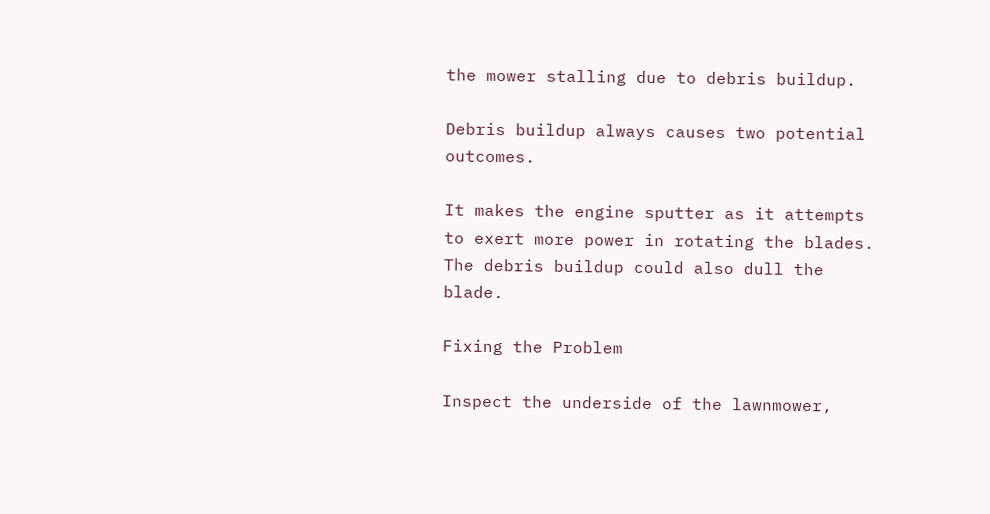the mower stalling due to debris buildup.

Debris buildup always causes two potential outcomes.

It makes the engine sputter as it attempts to exert more power in rotating the blades. The debris buildup could also dull the blade.

Fixing the Problem

Inspect the underside of the lawnmower,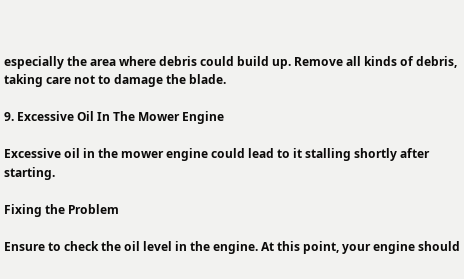especially the area where debris could build up. Remove all kinds of debris, taking care not to damage the blade.

9. Excessive Oil In The Mower Engine

Excessive oil in the mower engine could lead to it stalling shortly after starting.

Fixing the Problem

Ensure to check the oil level in the engine. At this point, your engine should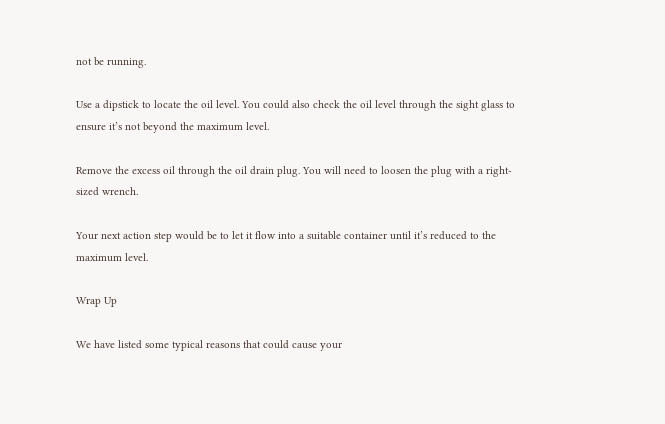not be running.

Use a dipstick to locate the oil level. You could also check the oil level through the sight glass to ensure it’s not beyond the maximum level.

Remove the excess oil through the oil drain plug. You will need to loosen the plug with a right-sized wrench.

Your next action step would be to let it flow into a suitable container until it’s reduced to the maximum level.

Wrap Up

We have listed some typical reasons that could cause your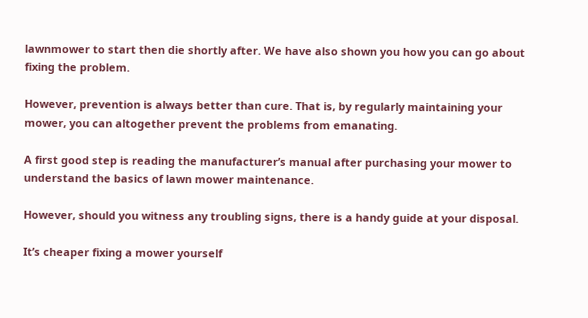lawnmower to start then die shortly after. We have also shown you how you can go about fixing the problem.

However, prevention is always better than cure. That is, by regularly maintaining your mower, you can altogether prevent the problems from emanating.

A first good step is reading the manufacturer’s manual after purchasing your mower to understand the basics of lawn mower maintenance.

However, should you witness any troubling signs, there is a handy guide at your disposal.

It’s cheaper fixing a mower yourself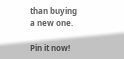than buying a new one.

Pin it now!